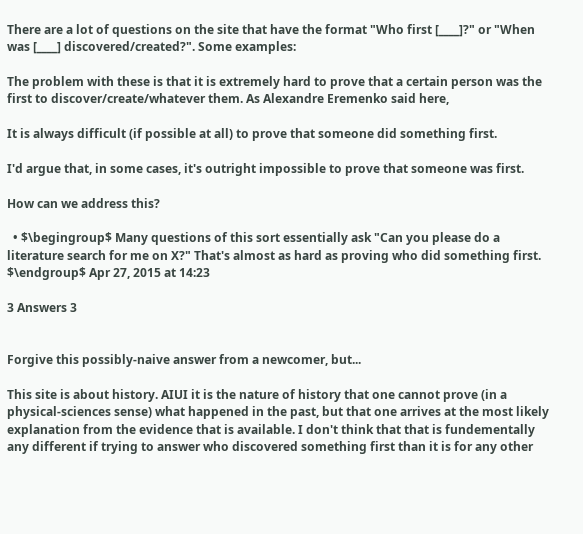There are a lot of questions on the site that have the format "Who first [____]?" or "When was [____] discovered/created?". Some examples:

The problem with these is that it is extremely hard to prove that a certain person was the first to discover/create/whatever them. As Alexandre Eremenko said here,

It is always difficult (if possible at all) to prove that someone did something first.

I'd argue that, in some cases, it's outright impossible to prove that someone was first.

How can we address this?

  • $\begingroup$ Many questions of this sort essentially ask "Can you please do a literature search for me on X?" That's almost as hard as proving who did something first. $\endgroup$ Apr 27, 2015 at 14:23

3 Answers 3


Forgive this possibly-naive answer from a newcomer, but...

This site is about history. AIUI it is the nature of history that one cannot prove (in a physical-sciences sense) what happened in the past, but that one arrives at the most likely explanation from the evidence that is available. I don't think that that is fundementally any different if trying to answer who discovered something first than it is for any other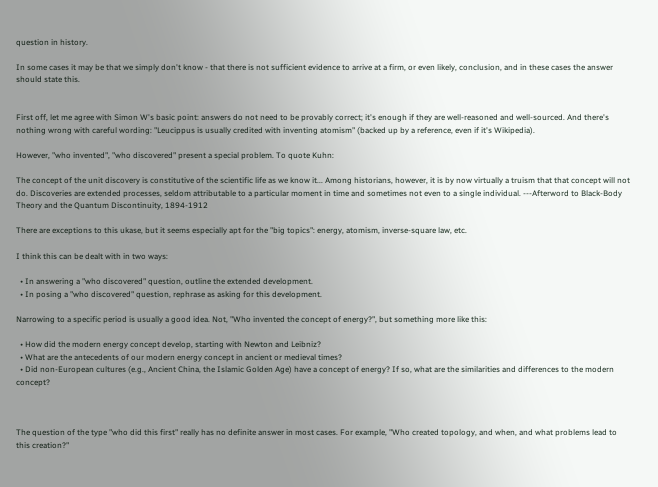question in history.

In some cases it may be that we simply don't know - that there is not sufficient evidence to arrive at a firm, or even likely, conclusion, and in these cases the answer should state this.


First off, let me agree with Simon W's basic point: answers do not need to be provably correct; it's enough if they are well-reasoned and well-sourced. And there's nothing wrong with careful wording: "Leucippus is usually credited with inventing atomism" (backed up by a reference, even if it's Wikipedia).

However, "who invented", "who discovered" present a special problem. To quote Kuhn:

The concept of the unit discovery is constitutive of the scientific life as we know it... Among historians, however, it is by now virtually a truism that that concept will not do. Discoveries are extended processes, seldom attributable to a particular moment in time and sometimes not even to a single individual. ---Afterword to Black-Body Theory and the Quantum Discontinuity, 1894-1912

There are exceptions to this ukase, but it seems especially apt for the "big topics": energy, atomism, inverse-square law, etc.

I think this can be dealt with in two ways:

  • In answering a "who discovered" question, outline the extended development.
  • In posing a "who discovered" question, rephrase as asking for this development.

Narrowing to a specific period is usually a good idea. Not, "Who invented the concept of energy?", but something more like this:

  • How did the modern energy concept develop, starting with Newton and Leibniz?
  • What are the antecedents of our modern energy concept in ancient or medieval times?
  • Did non-European cultures (e.g., Ancient China, the Islamic Golden Age) have a concept of energy? If so, what are the similarities and differences to the modern concept?



The question of the type "who did this first" really has no definite answer in most cases. For example, "Who created topology, and when, and what problems lead to this creation?"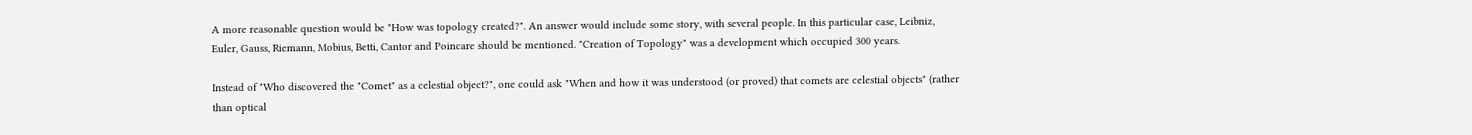A more reasonable question would be "How was topology created?". An answer would include some story, with several people. In this particular case, Leibniz, Euler, Gauss, Riemann, Mobius, Betti, Cantor and Poincare should be mentioned. "Creation of Topology" was a development which occupied 300 years.

Instead of "Who discovered the "Comet" as a celestial object?", one could ask "When and how it was understood (or proved) that comets are celestial objects" (rather than optical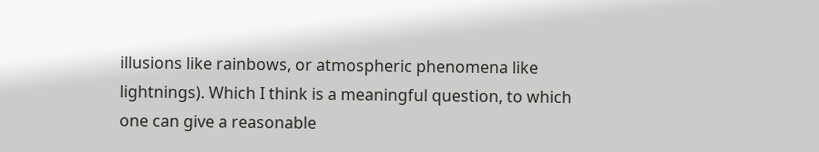illusions like rainbows, or atmospheric phenomena like lightnings). Which I think is a meaningful question, to which one can give a reasonable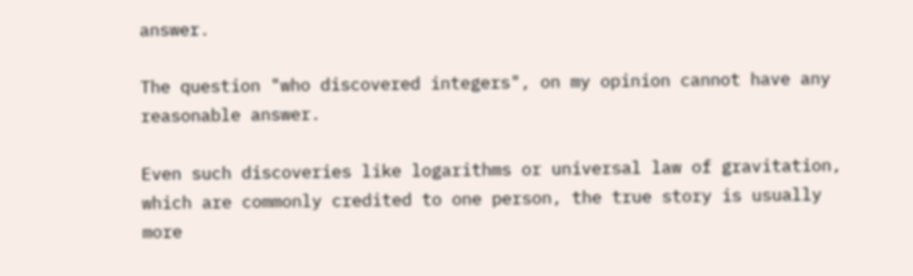answer.

The question "who discovered integers", on my opinion cannot have any reasonable answer.

Even such discoveries like logarithms or universal law of gravitation, which are commonly credited to one person, the true story is usually more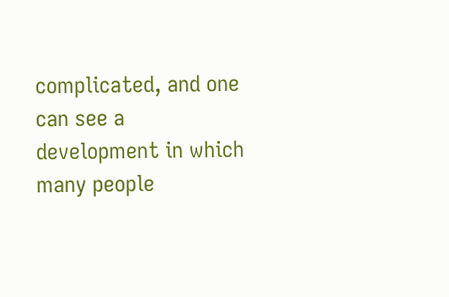complicated, and one can see a development in which many people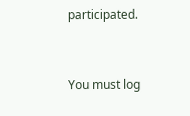participated.


You must log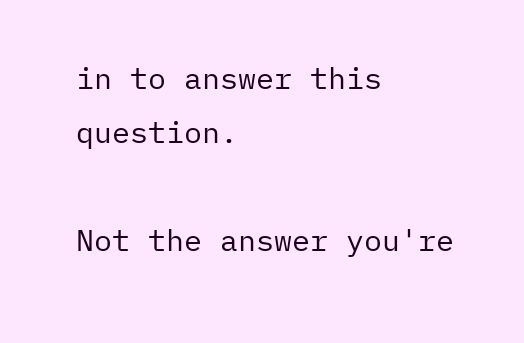in to answer this question.

Not the answer you're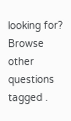looking for? Browse other questions tagged .